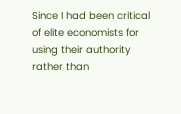Since I had been critical of elite economists for using their authority rather than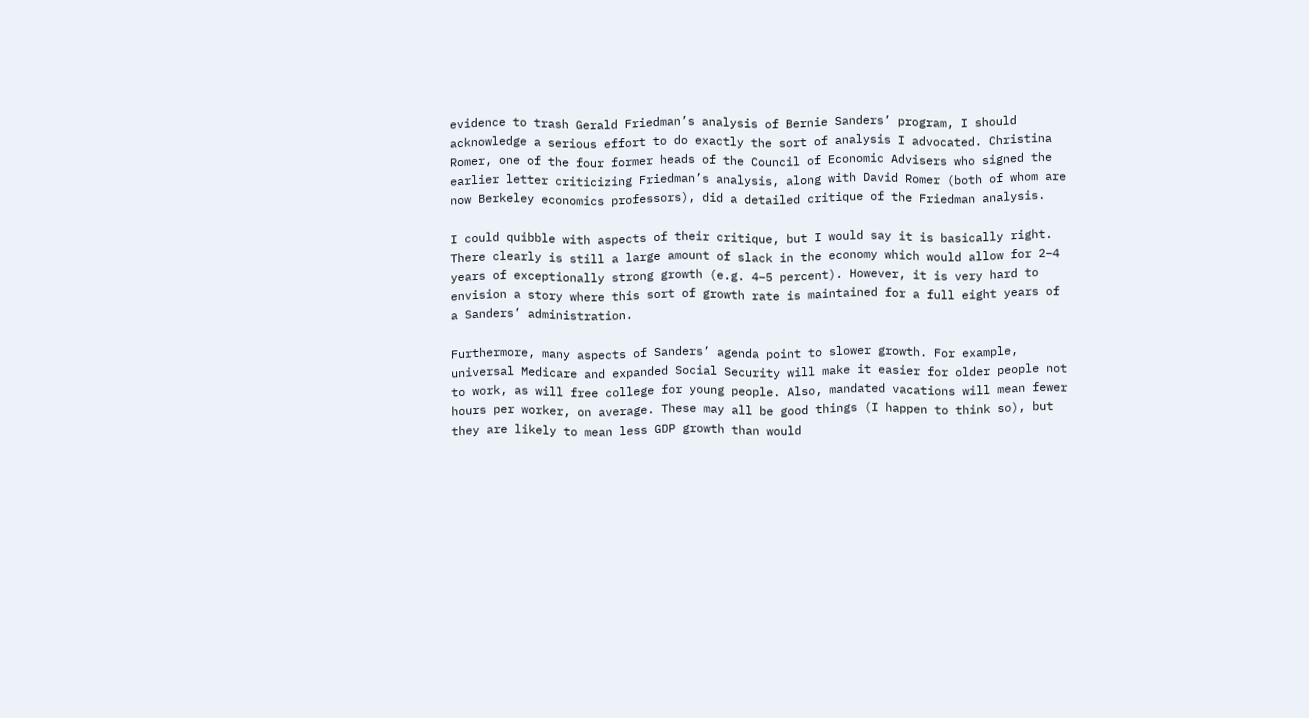evidence to trash Gerald Friedman’s analysis of Bernie Sanders’ program, I should acknowledge a serious effort to do exactly the sort of analysis I advocated. Christina Romer, one of the four former heads of the Council of Economic Advisers who signed the earlier letter criticizing Friedman’s analysis, along with David Romer (both of whom are now Berkeley economics professors), did a detailed critique of the Friedman analysis.

I could quibble with aspects of their critique, but I would say it is basically right. There clearly is still a large amount of slack in the economy which would allow for 2–4 years of exceptionally strong growth (e.g. 4–5 percent). However, it is very hard to envision a story where this sort of growth rate is maintained for a full eight years of a Sanders’ administration.

Furthermore, many aspects of Sanders’ agenda point to slower growth. For example, universal Medicare and expanded Social Security will make it easier for older people not to work, as will free college for young people. Also, mandated vacations will mean fewer hours per worker, on average. These may all be good things (I happen to think so), but they are likely to mean less GDP growth than would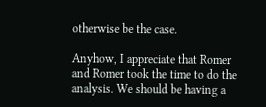otherwise be the case.

Anyhow, I appreciate that Romer and Romer took the time to do the analysis. We should be having a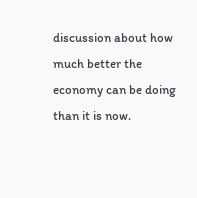discussion about how much better the economy can be doing than it is now.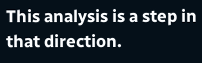This analysis is a step in that direction.